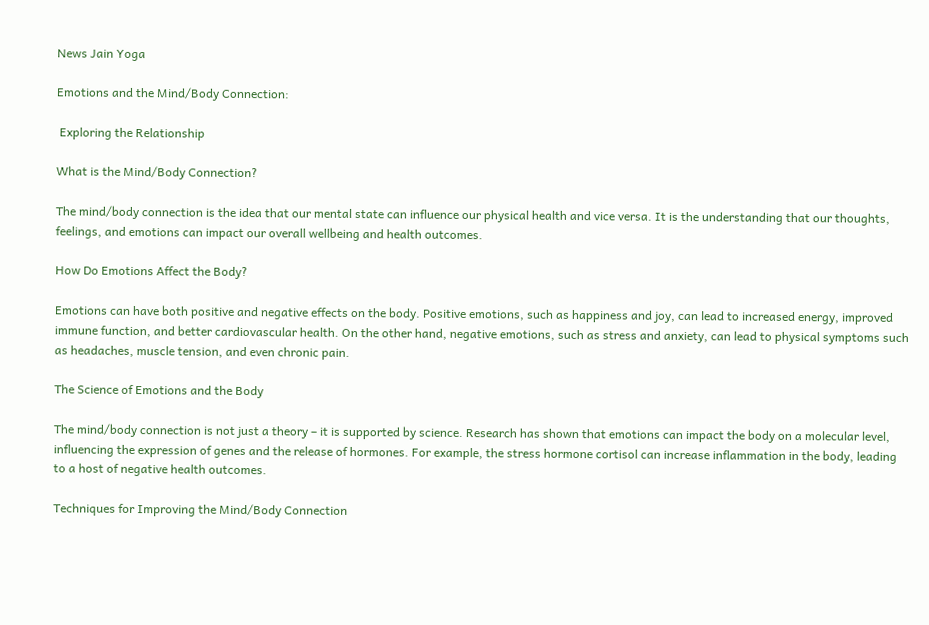News Jain Yoga

Emotions and the Mind/Body Connection:

 Exploring the Relationship

What is the Mind/Body Connection?

The mind/body connection is the idea that our mental state can influence our physical health and vice versa. It is the understanding that our thoughts, feelings, and emotions can impact our overall wellbeing and health outcomes.

How Do Emotions Affect the Body?

Emotions can have both positive and negative effects on the body. Positive emotions, such as happiness and joy, can lead to increased energy, improved immune function, and better cardiovascular health. On the other hand, negative emotions, such as stress and anxiety, can lead to physical symptoms such as headaches, muscle tension, and even chronic pain.

The Science of Emotions and the Body

The mind/body connection is not just a theory – it is supported by science. Research has shown that emotions can impact the body on a molecular level, influencing the expression of genes and the release of hormones. For example, the stress hormone cortisol can increase inflammation in the body, leading to a host of negative health outcomes.

Techniques for Improving the Mind/Body Connection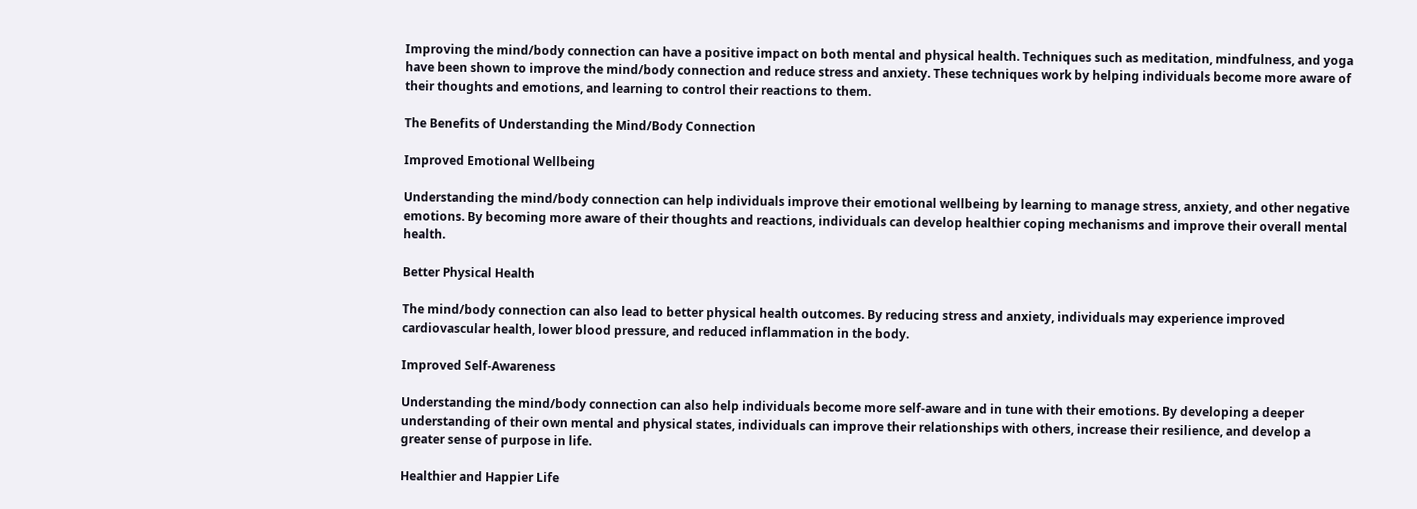Improving the mind/body connection can have a positive impact on both mental and physical health. Techniques such as meditation, mindfulness, and yoga have been shown to improve the mind/body connection and reduce stress and anxiety. These techniques work by helping individuals become more aware of their thoughts and emotions, and learning to control their reactions to them.

The Benefits of Understanding the Mind/Body Connection

Improved Emotional Wellbeing

Understanding the mind/body connection can help individuals improve their emotional wellbeing by learning to manage stress, anxiety, and other negative emotions. By becoming more aware of their thoughts and reactions, individuals can develop healthier coping mechanisms and improve their overall mental health.

Better Physical Health

The mind/body connection can also lead to better physical health outcomes. By reducing stress and anxiety, individuals may experience improved cardiovascular health, lower blood pressure, and reduced inflammation in the body.

Improved Self-Awareness

Understanding the mind/body connection can also help individuals become more self-aware and in tune with their emotions. By developing a deeper understanding of their own mental and physical states, individuals can improve their relationships with others, increase their resilience, and develop a greater sense of purpose in life.

Healthier and Happier Life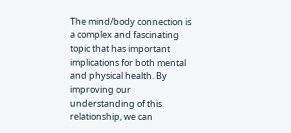The mind/body connection is a complex and fascinating topic that has important implications for both mental and physical health. By improving our understanding of this relationship, we can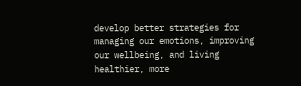develop better strategies for managing our emotions, improving our wellbeing, and living healthier, more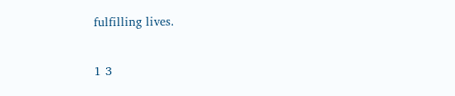fulfilling lives.

1 3